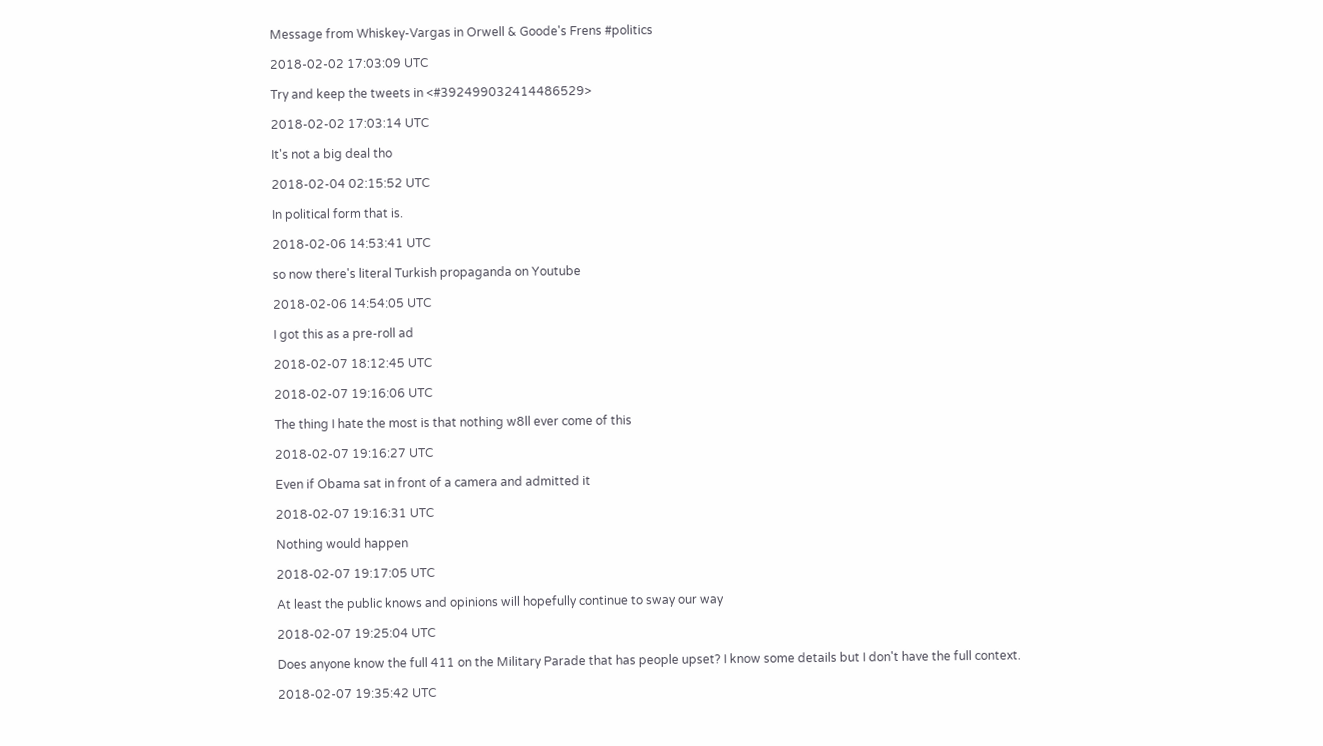Message from Whiskey-Vargas in Orwell & Goode's Frens #politics

2018-02-02 17:03:09 UTC

Try and keep the tweets in <#392499032414486529>

2018-02-02 17:03:14 UTC

It's not a big deal tho

2018-02-04 02:15:52 UTC

In political form that is.

2018-02-06 14:53:41 UTC

so now there's literal Turkish propaganda on Youtube

2018-02-06 14:54:05 UTC

I got this as a pre-roll ad

2018-02-07 18:12:45 UTC

2018-02-07 19:16:06 UTC

The thing I hate the most is that nothing w8ll ever come of this

2018-02-07 19:16:27 UTC

Even if Obama sat in front of a camera and admitted it

2018-02-07 19:16:31 UTC

Nothing would happen

2018-02-07 19:17:05 UTC

At least the public knows and opinions will hopefully continue to sway our way

2018-02-07 19:25:04 UTC

Does anyone know the full 411 on the Military Parade that has people upset? I know some details but I don't have the full context.

2018-02-07 19:35:42 UTC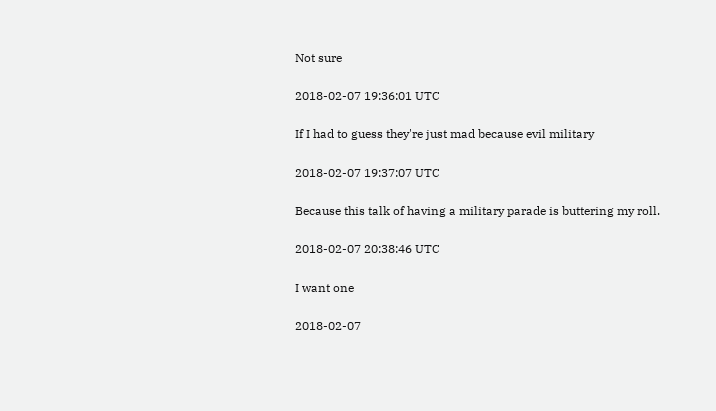Not sure

2018-02-07 19:36:01 UTC

If I had to guess they're just mad because evil military

2018-02-07 19:37:07 UTC

Because this talk of having a military parade is buttering my roll.

2018-02-07 20:38:46 UTC

I want one

2018-02-07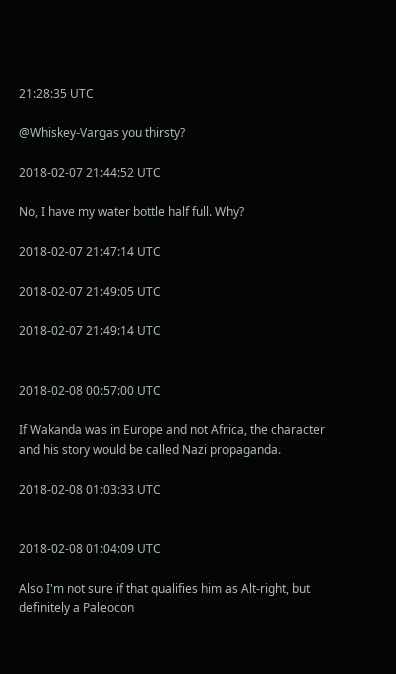21:28:35 UTC

@Whiskey-Vargas you thirsty?

2018-02-07 21:44:52 UTC

No, I have my water bottle half full. Why?

2018-02-07 21:47:14 UTC

2018-02-07 21:49:05 UTC

2018-02-07 21:49:14 UTC


2018-02-08 00:57:00 UTC

If Wakanda was in Europe and not Africa, the character and his story would be called Nazi propaganda.

2018-02-08 01:03:33 UTC


2018-02-08 01:04:09 UTC

Also I'm not sure if that qualifies him as Alt-right, but definitely a Paleocon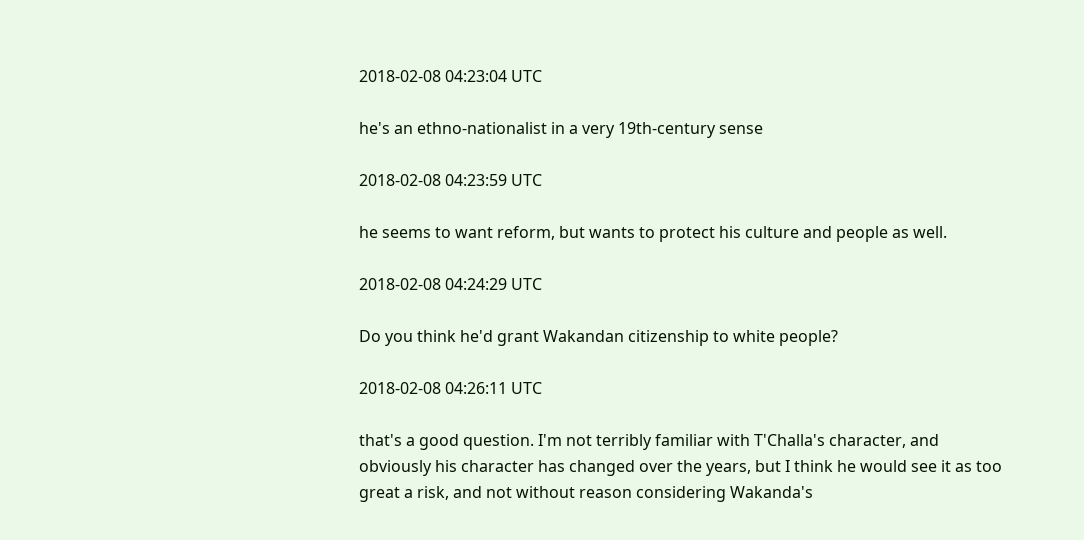2018-02-08 04:23:04 UTC

he's an ethno-nationalist in a very 19th-century sense

2018-02-08 04:23:59 UTC

he seems to want reform, but wants to protect his culture and people as well.

2018-02-08 04:24:29 UTC

Do you think he'd grant Wakandan citizenship to white people?

2018-02-08 04:26:11 UTC

that's a good question. I'm not terribly familiar with T'Challa's character, and obviously his character has changed over the years, but I think he would see it as too great a risk, and not without reason considering Wakanda's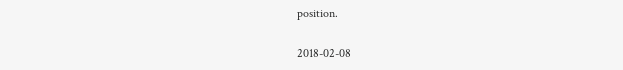position.

2018-02-08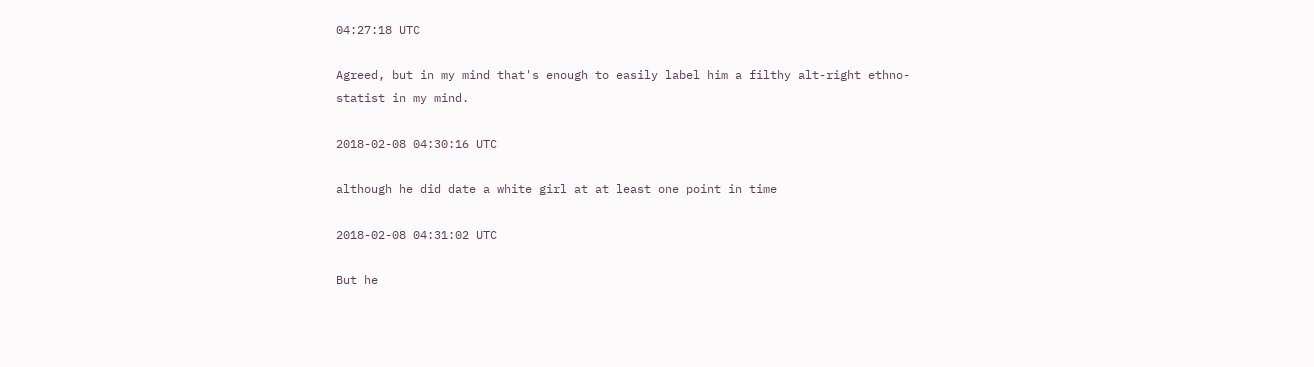04:27:18 UTC

Agreed, but in my mind that's enough to easily label him a filthy alt-right ethno-statist in my mind.

2018-02-08 04:30:16 UTC

although he did date a white girl at at least one point in time

2018-02-08 04:31:02 UTC

But he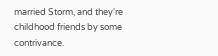married Storm, and they're childhood friends by some contrivance.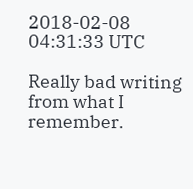2018-02-08 04:31:33 UTC

Really bad writing from what I remember.